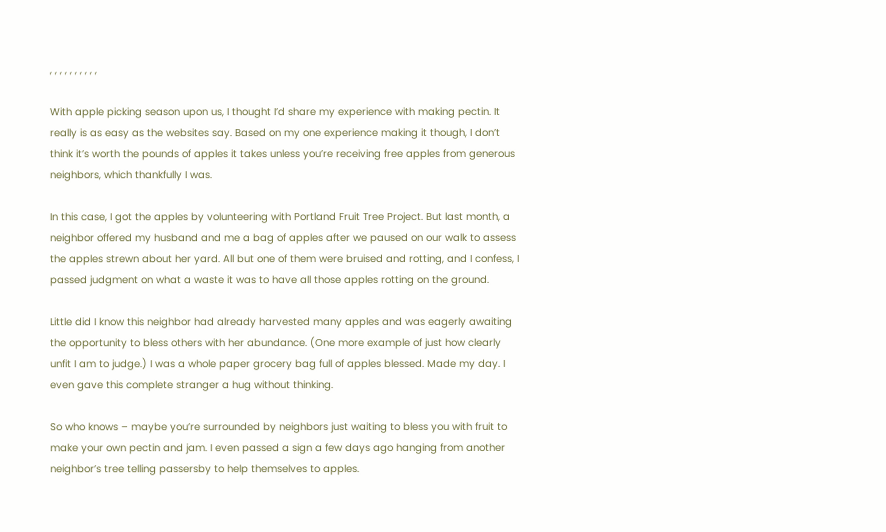, , , , , , , , , ,

With apple picking season upon us, I thought I’d share my experience with making pectin. It really is as easy as the websites say. Based on my one experience making it though, I don’t think it’s worth the pounds of apples it takes unless you’re receiving free apples from generous neighbors, which thankfully I was.

In this case, I got the apples by volunteering with Portland Fruit Tree Project. But last month, a neighbor offered my husband and me a bag of apples after we paused on our walk to assess the apples strewn about her yard. All but one of them were bruised and rotting, and I confess, I passed judgment on what a waste it was to have all those apples rotting on the ground.

Little did I know this neighbor had already harvested many apples and was eagerly awaiting the opportunity to bless others with her abundance. (One more example of just how clearly unfit I am to judge.) I was a whole paper grocery bag full of apples blessed. Made my day. I even gave this complete stranger a hug without thinking.

So who knows – maybe you’re surrounded by neighbors just waiting to bless you with fruit to make your own pectin and jam. I even passed a sign a few days ago hanging from another neighbor’s tree telling passersby to help themselves to apples.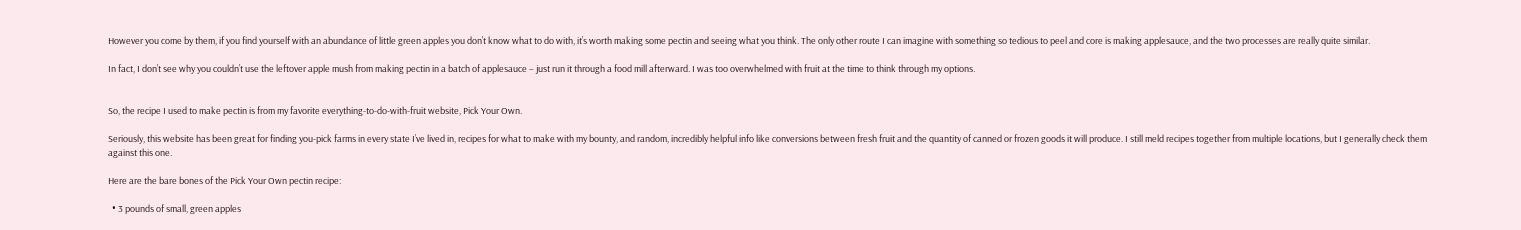However you come by them, if you find yourself with an abundance of little green apples you don’t know what to do with, it’s worth making some pectin and seeing what you think. The only other route I can imagine with something so tedious to peel and core is making applesauce, and the two processes are really quite similar.

In fact, I don’t see why you couldn’t use the leftover apple mush from making pectin in a batch of applesauce – just run it through a food mill afterward. I was too overwhelmed with fruit at the time to think through my options.


So, the recipe I used to make pectin is from my favorite everything-to-do-with-fruit website, Pick Your Own.

Seriously, this website has been great for finding you-pick farms in every state I’ve lived in, recipes for what to make with my bounty, and random, incredibly helpful info like conversions between fresh fruit and the quantity of canned or frozen goods it will produce. I still meld recipes together from multiple locations, but I generally check them against this one.

Here are the bare bones of the Pick Your Own pectin recipe:

  • 3 pounds of small, green apples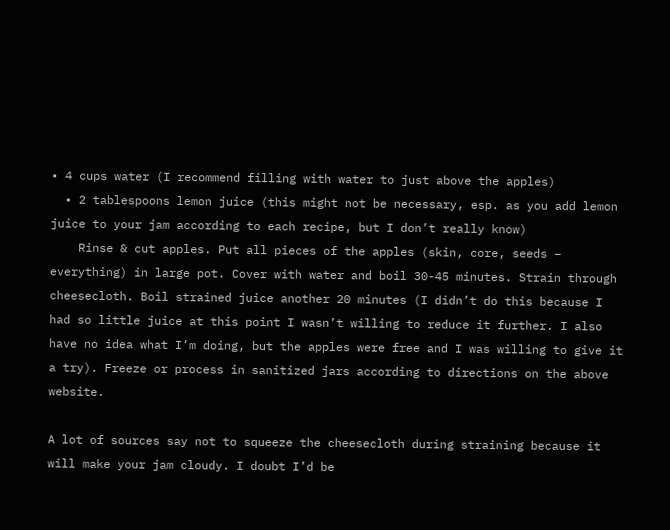• 4 cups water (I recommend filling with water to just above the apples)
  • 2 tablespoons lemon juice (this might not be necessary, esp. as you add lemon juice to your jam according to each recipe, but I don’t really know)
    Rinse & cut apples. Put all pieces of the apples (skin, core, seeds – everything) in large pot. Cover with water and boil 30-45 minutes. Strain through cheesecloth. Boil strained juice another 20 minutes (I didn’t do this because I had so little juice at this point I wasn’t willing to reduce it further. I also have no idea what I’m doing, but the apples were free and I was willing to give it a try). Freeze or process in sanitized jars according to directions on the above website.

A lot of sources say not to squeeze the cheesecloth during straining because it will make your jam cloudy. I doubt I’d be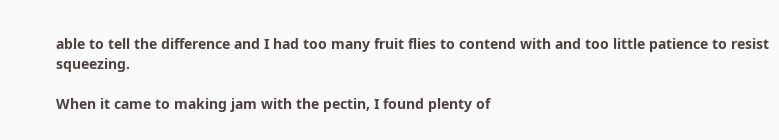able to tell the difference and I had too many fruit flies to contend with and too little patience to resist squeezing.

When it came to making jam with the pectin, I found plenty of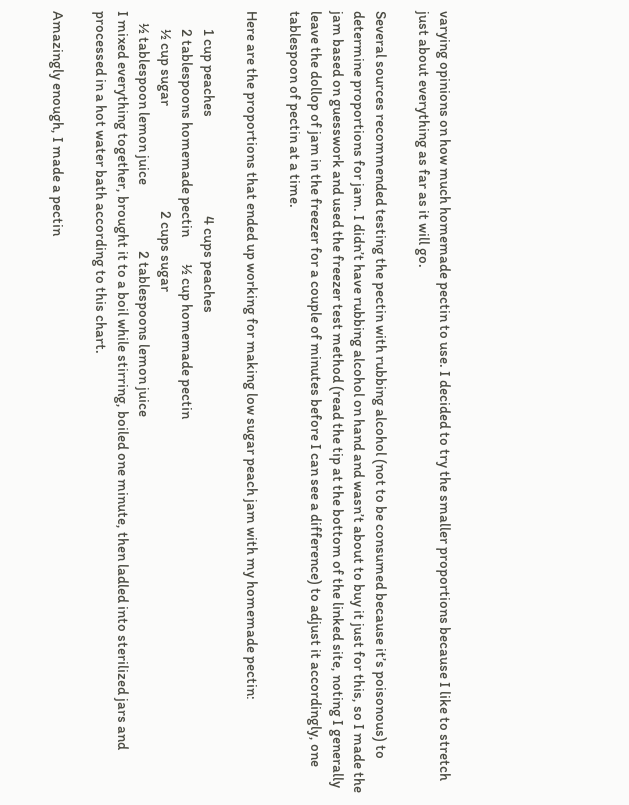varying opinions on how much homemade pectin to use. I decided to try the smaller proportions because I like to stretch just about everything as far as it will go.

Several sources recommended testing the pectin with rubbing alcohol (not to be consumed because it’s poisonous) to determine proportions for jam. I didn’t have rubbing alcohol on hand and wasn’t about to buy it just for this, so I made the jam based on guesswork and used the freezer test method (read the tip at the bottom of the linked site, noting I generally leave the dollop of jam in the freezer for a couple of minutes before I can see a difference) to adjust it accordingly, one tablespoon of pectin at a time.

Here are the proportions that ended up working for making low sugar peach jam with my homemade pectin:

      1 cup peaches                                 4 cups peaches
      2 tablespoons homemade pectin         ½ cup homemade pectin
      ½ cup sugar                                   2 cups sugar
    ½ tablespoon lemon juice                      2 tablespoons lemon juice
I mixed everything together, brought it to a boil while stirring, boiled one minute, then ladled into sterilized jars and processed in a hot water bath according to this chart.

Amazingly enough, I made a pectin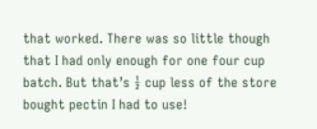that worked. There was so little though that I had only enough for one four cup batch. But that’s ½ cup less of the store bought pectin I had to use!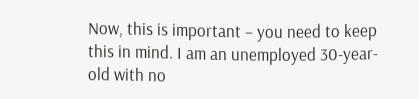Now, this is important – you need to keep this in mind. I am an unemployed 30-year-old with no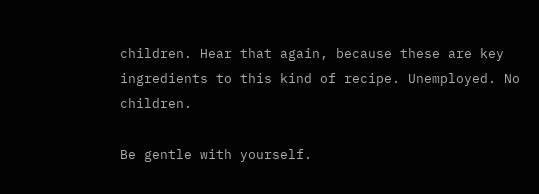children. Hear that again, because these are key ingredients to this kind of recipe. Unemployed. No children.

Be gentle with yourself.